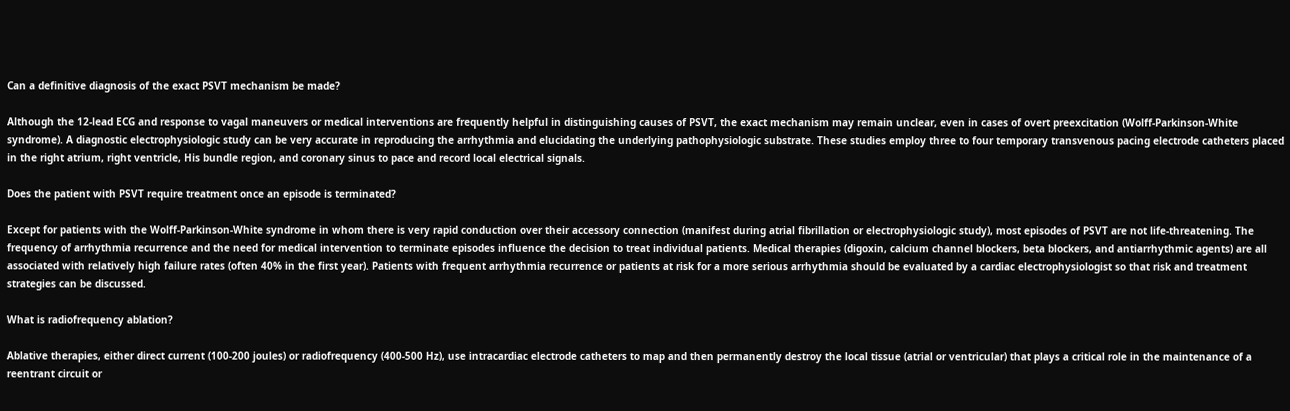Can a definitive diagnosis of the exact PSVT mechanism be made?

Although the 12-lead ECG and response to vagal maneuvers or medical interventions are frequently helpful in distinguishing causes of PSVT, the exact mechanism may remain unclear, even in cases of overt preexcitation (Wolff-Parkinson-White syndrome). A diagnostic electrophysiologic study can be very accurate in reproducing the arrhythmia and elucidating the underlying pathophysiologic substrate. These studies employ three to four temporary transvenous pacing electrode catheters placed in the right atrium, right ventricle, His bundle region, and coronary sinus to pace and record local electrical signals.

Does the patient with PSVT require treatment once an episode is terminated?

Except for patients with the Wolff-Parkinson-White syndrome in whom there is very rapid conduction over their accessory connection (manifest during atrial fibrillation or electrophysiologic study), most episodes of PSVT are not life-threatening. The frequency of arrhythmia recurrence and the need for medical intervention to terminate episodes influence the decision to treat individual patients. Medical therapies (digoxin, calcium channel blockers, beta blockers, and antiarrhythmic agents) are all associated with relatively high failure rates (often 40% in the first year). Patients with frequent arrhythmia recurrence or patients at risk for a more serious arrhythmia should be evaluated by a cardiac electrophysiologist so that risk and treatment strategies can be discussed.

What is radiofrequency ablation?

Ablative therapies, either direct current (100-200 joules) or radiofrequency (400-500 Hz), use intracardiac electrode catheters to map and then permanently destroy the local tissue (atrial or ventricular) that plays a critical role in the maintenance of a reentrant circuit or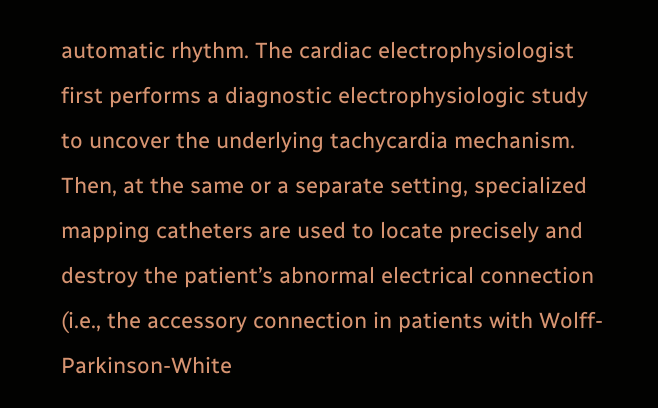automatic rhythm. The cardiac electrophysiologist first performs a diagnostic electrophysiologic study to uncover the underlying tachycardia mechanism. Then, at the same or a separate setting, specialized mapping catheters are used to locate precisely and destroy the patient’s abnormal electrical connection (i.e., the accessory connection in patients with Wolff-Parkinson-White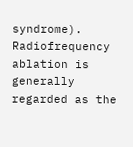syndrome). Radiofrequency ablation is generally regarded as the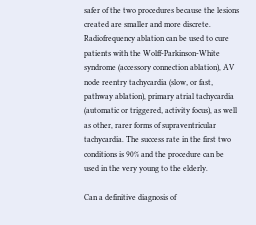safer of the two procedures because the lesions created are smaller and more discrete. Radiofrequency ablation can be used to cure patients with the Wolff-Parkinson-White syndrome (accessory connection ablation), AV node reentry tachycardia (slow‚ or fast‚ pathway ablation), primary atrial tachycardia (automatic or triggered‚ activity focus), as well as other, rarer forms of supraventricular tachycardia. The success rate in the first two conditions is 90% and the procedure can be used in the very young to the elderly.

Can a definitive diagnosis of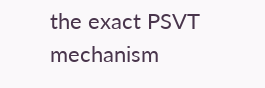the exact PSVT mechanism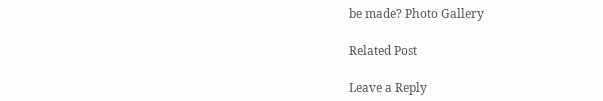be made? Photo Gallery

Related Post

Leave a Reply